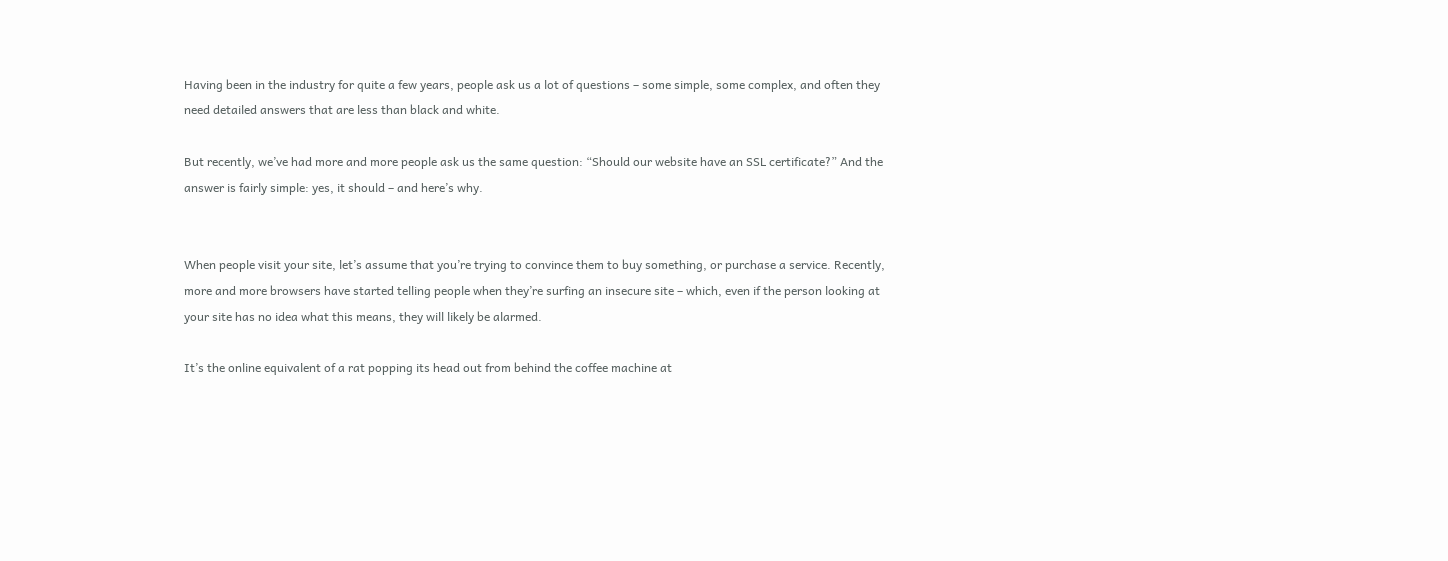Having been in the industry for quite a few years, people ask us a lot of questions – some simple, some complex, and often they need detailed answers that are less than black and white.

But recently, we’ve had more and more people ask us the same question: “Should our website have an SSL certificate?” And the answer is fairly simple: yes, it should – and here’s why.


When people visit your site, let’s assume that you’re trying to convince them to buy something, or purchase a service. Recently, more and more browsers have started telling people when they’re surfing an insecure site – which, even if the person looking at your site has no idea what this means, they will likely be alarmed.

It’s the online equivalent of a rat popping its head out from behind the coffee machine at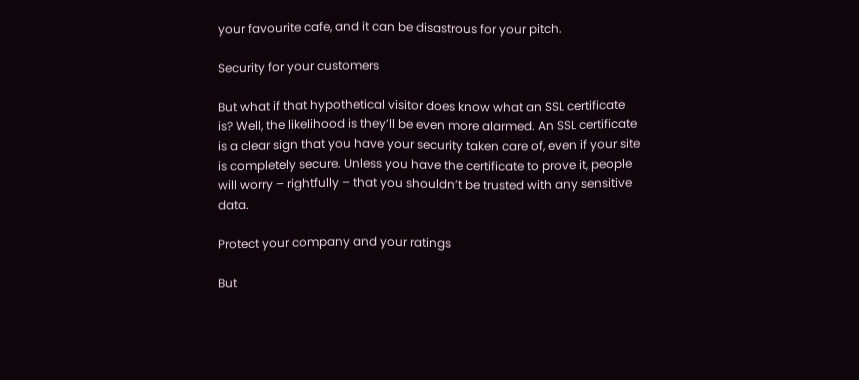your favourite cafe, and it can be disastrous for your pitch.

Security for your customers

But what if that hypothetical visitor does know what an SSL certificate is? Well, the likelihood is they’ll be even more alarmed. An SSL certificate is a clear sign that you have your security taken care of, even if your site is completely secure. Unless you have the certificate to prove it, people will worry – rightfully – that you shouldn’t be trusted with any sensitive data.

Protect your company and your ratings

But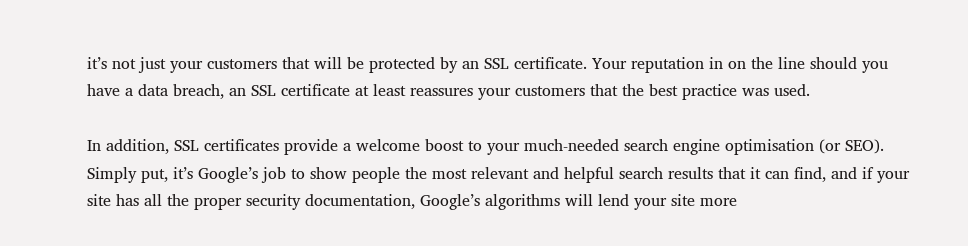it’s not just your customers that will be protected by an SSL certificate. Your reputation in on the line should you have a data breach, an SSL certificate at least reassures your customers that the best practice was used.

In addition, SSL certificates provide a welcome boost to your much-needed search engine optimisation (or SEO). Simply put, it’s Google’s job to show people the most relevant and helpful search results that it can find, and if your site has all the proper security documentation, Google’s algorithms will lend your site more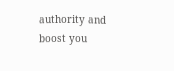authority and boost you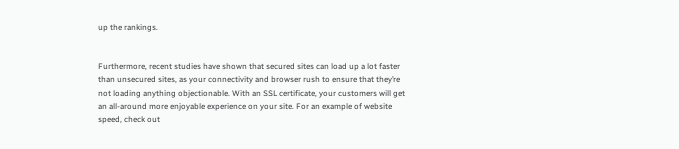up the rankings.


Furthermore, recent studies have shown that secured sites can load up a lot faster than unsecured sites, as your connectivity and browser rush to ensure that they’re not loading anything objectionable. With an SSL certificate, your customers will get an all-around more enjoyable experience on your site. For an example of website speed, check out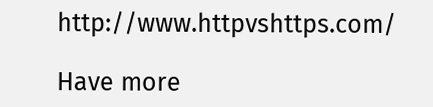http://www.httpvshttps.com/

Have more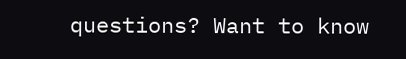questions? Want to know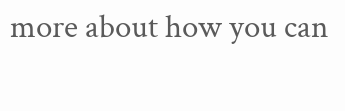more about how you can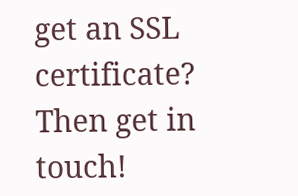get an SSL certificate? Then get in touch!